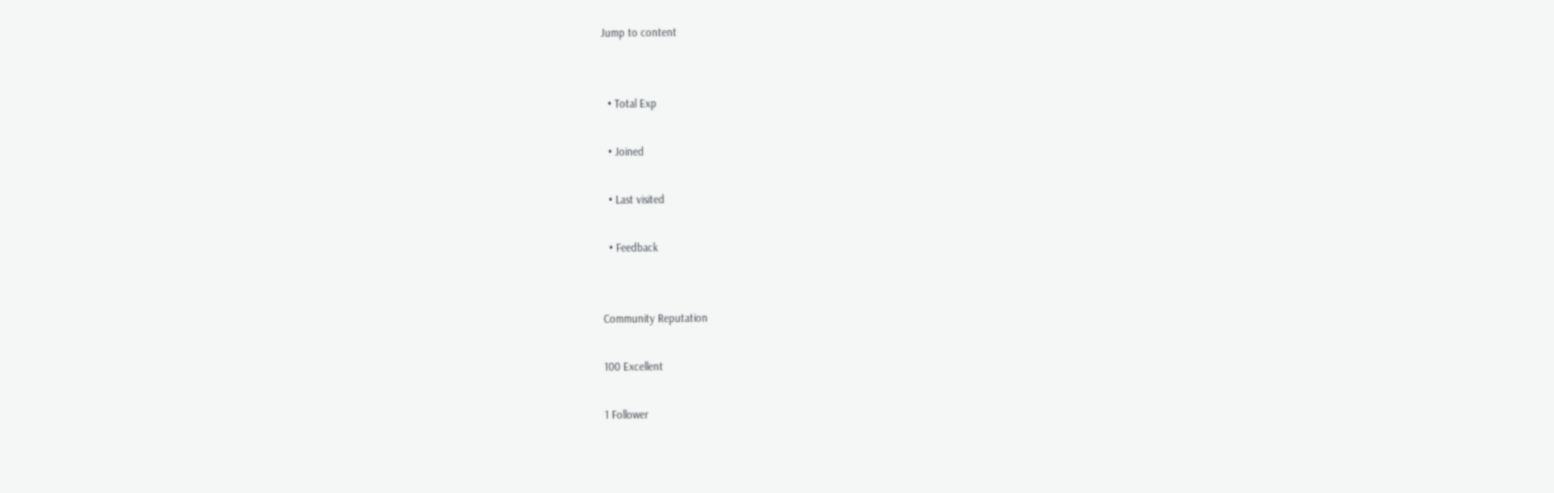Jump to content


  • Total Exp

  • Joined

  • Last visited

  • Feedback


Community Reputation

100 Excellent

1 Follower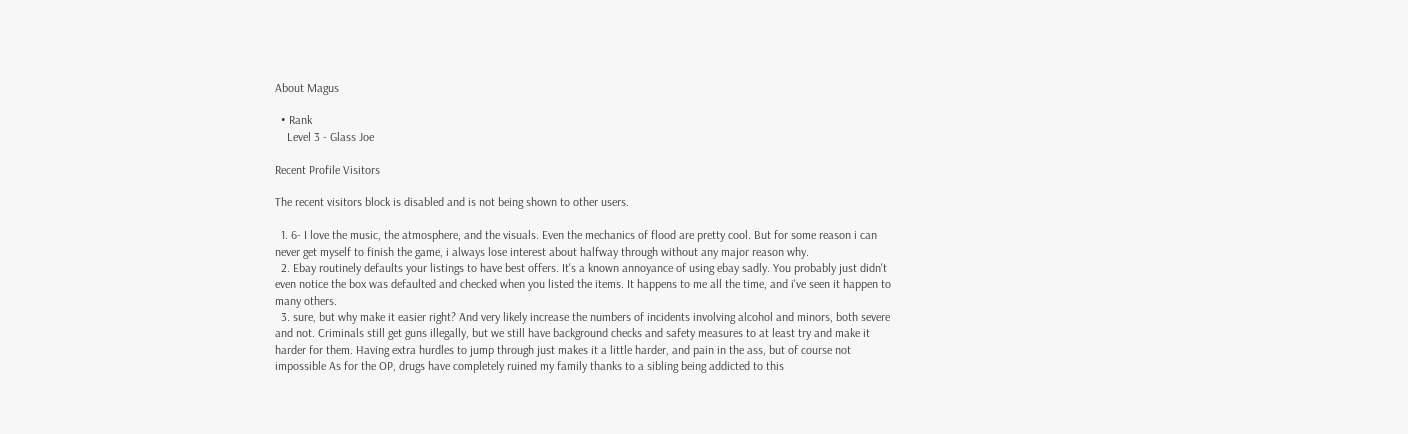About Magus

  • Rank
    Level 3 - Glass Joe

Recent Profile Visitors

The recent visitors block is disabled and is not being shown to other users.

  1. 6- I love the music, the atmosphere, and the visuals. Even the mechanics of flood are pretty cool. But for some reason i can never get myself to finish the game, i always lose interest about halfway through without any major reason why.
  2. Ebay routinely defaults your listings to have best offers. It's a known annoyance of using ebay sadly. You probably just didn't even notice the box was defaulted and checked when you listed the items. It happens to me all the time, and i've seen it happen to many others.
  3. sure, but why make it easier right? And very likely increase the numbers of incidents involving alcohol and minors, both severe and not. Criminals still get guns illegally, but we still have background checks and safety measures to at least try and make it harder for them. Having extra hurdles to jump through just makes it a little harder, and pain in the ass, but of course not impossible As for the OP, drugs have completely ruined my family thanks to a sibling being addicted to this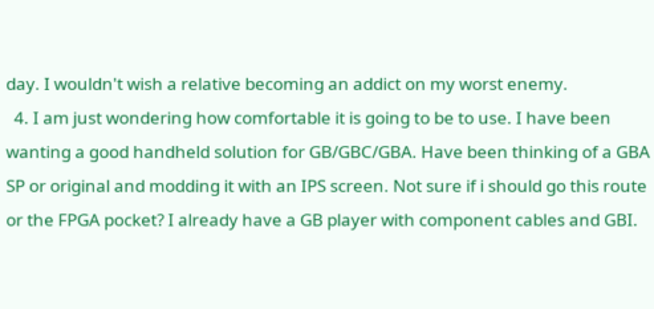day. I wouldn't wish a relative becoming an addict on my worst enemy.
  4. I am just wondering how comfortable it is going to be to use. I have been wanting a good handheld solution for GB/GBC/GBA. Have been thinking of a GBA SP or original and modding it with an IPS screen. Not sure if i should go this route or the FPGA pocket? I already have a GB player with component cables and GBI.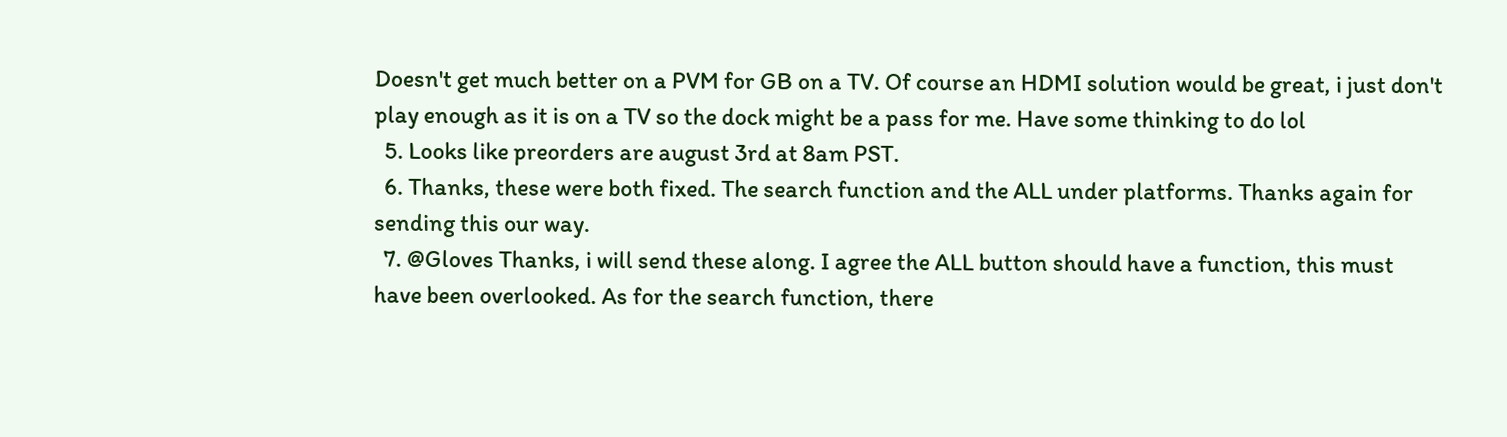Doesn't get much better on a PVM for GB on a TV. Of course an HDMI solution would be great, i just don't play enough as it is on a TV so the dock might be a pass for me. Have some thinking to do lol
  5. Looks like preorders are august 3rd at 8am PST.
  6. Thanks, these were both fixed. The search function and the ALL under platforms. Thanks again for sending this our way.
  7. @Gloves Thanks, i will send these along. I agree the ALL button should have a function, this must have been overlooked. As for the search function, there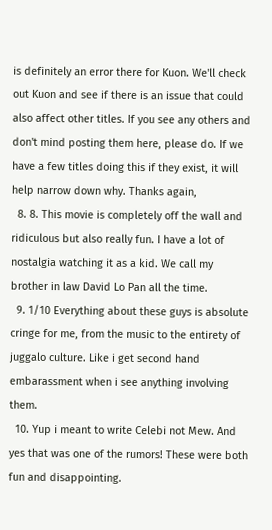is definitely an error there for Kuon. We'll check out Kuon and see if there is an issue that could also affect other titles. If you see any others and don't mind posting them here, please do. If we have a few titles doing this if they exist, it will help narrow down why. Thanks again,
  8. 8. This movie is completely off the wall and ridiculous but also really fun. I have a lot of nostalgia watching it as a kid. We call my brother in law David Lo Pan all the time.
  9. 1/10 Everything about these guys is absolute cringe for me, from the music to the entirety of juggalo culture. Like i get second hand embarassment when i see anything involving them.
  10. Yup i meant to write Celebi not Mew. And yes that was one of the rumors! These were both fun and disappointing.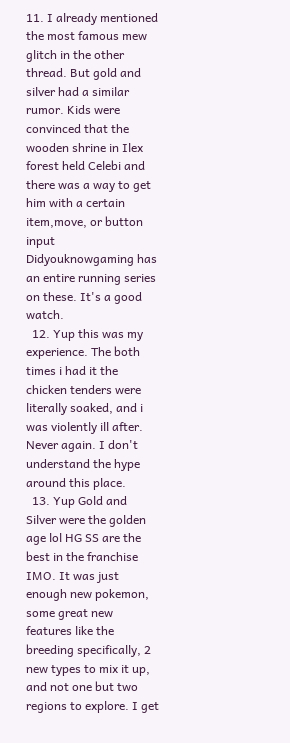11. I already mentioned the most famous mew glitch in the other thread. But gold and silver had a similar rumor. Kids were convinced that the wooden shrine in Ilex forest held Celebi and there was a way to get him with a certain item,move, or button input Didyouknowgaming has an entire running series on these. It's a good watch.
  12. Yup this was my experience. The both times i had it the chicken tenders were literally soaked, and i was violently ill after. Never again. I don't understand the hype around this place.
  13. Yup Gold and Silver were the golden age lol HG SS are the best in the franchise IMO. It was just enough new pokemon, some great new features like the breeding specifically, 2 new types to mix it up, and not one but two regions to explore. I get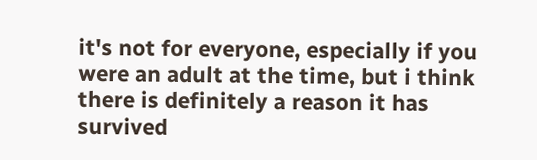it's not for everyone, especially if you were an adult at the time, but i think there is definitely a reason it has survived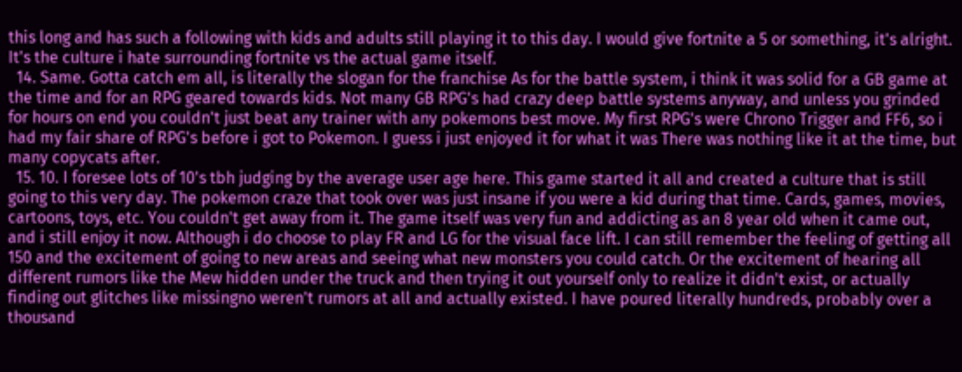this long and has such a following with kids and adults still playing it to this day. I would give fortnite a 5 or something, it's alright. It's the culture i hate surrounding fortnite vs the actual game itself.
  14. Same. Gotta catch em all, is literally the slogan for the franchise As for the battle system, i think it was solid for a GB game at the time and for an RPG geared towards kids. Not many GB RPG's had crazy deep battle systems anyway, and unless you grinded for hours on end you couldn't just beat any trainer with any pokemons best move. My first RPG's were Chrono Trigger and FF6, so i had my fair share of RPG's before i got to Pokemon. I guess i just enjoyed it for what it was There was nothing like it at the time, but many copycats after.
  15. 10. I foresee lots of 10's tbh judging by the average user age here. This game started it all and created a culture that is still going to this very day. The pokemon craze that took over was just insane if you were a kid during that time. Cards, games, movies, cartoons, toys, etc. You couldn't get away from it. The game itself was very fun and addicting as an 8 year old when it came out, and i still enjoy it now. Although i do choose to play FR and LG for the visual face lift. I can still remember the feeling of getting all 150 and the excitement of going to new areas and seeing what new monsters you could catch. Or the excitement of hearing all different rumors like the Mew hidden under the truck and then trying it out yourself only to realize it didn't exist, or actually finding out glitches like missingno weren't rumors at all and actually existed. I have poured literally hundreds, probably over a thousand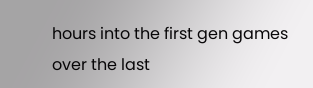hours into the first gen games over the last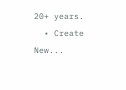20+ years.
  • Create New...